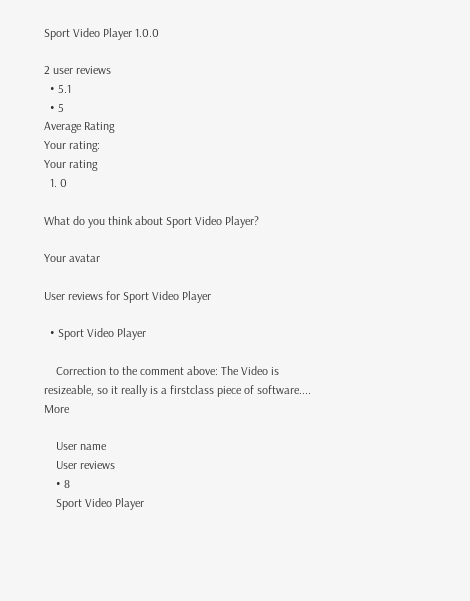Sport Video Player 1.0.0

2 user reviews
  • 5.1
  • 5
Average Rating
Your rating:
Your rating
  1. 0

What do you think about Sport Video Player?

Your avatar

User reviews for Sport Video Player

  • Sport Video Player

    Correction to the comment above: The Video is resizeable, so it really is a firstclass piece of software.... More

    User name
    User reviews
    • 8
    Sport Video Player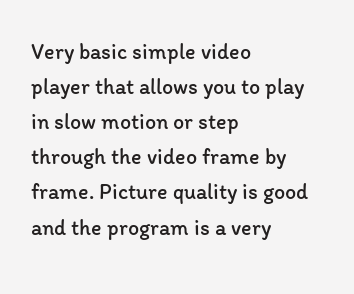Very basic simple video player that allows you to play in slow motion or step through the video frame by frame. Picture quality is good and the program is a very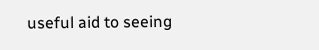useful aid to seeing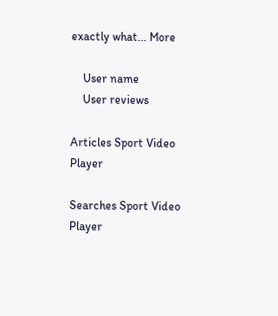exactly what... More

    User name
    User reviews

Articles Sport Video Player

Searches Sport Video Player